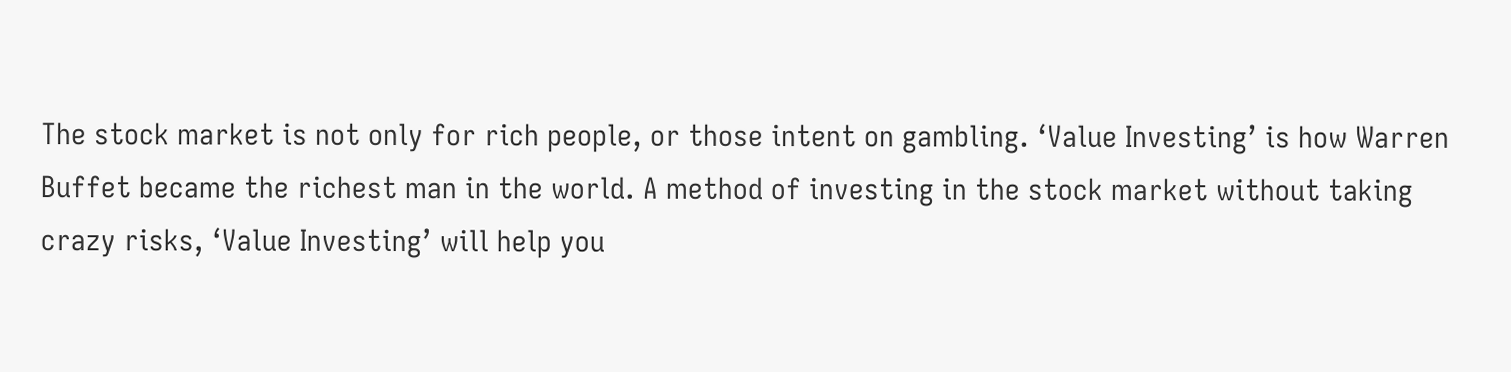The stock market is not only for rich people, or those intent on gambling. ‘Value Investing’ is how Warren Buffet became the richest man in the world. A method of investing in the stock market without taking crazy risks, ‘Value Investing’ will help you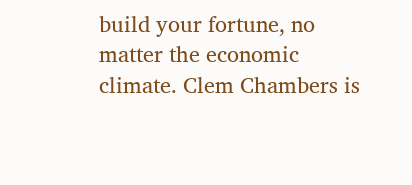build your fortune, no matter the economic climate. Clem Chambers is